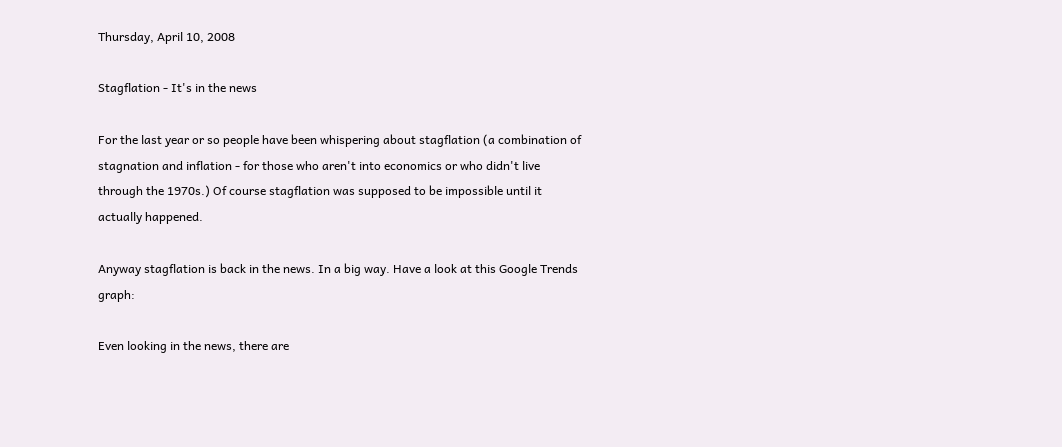Thursday, April 10, 2008

Stagflation - It's in the news

For the last year or so people have been whispering about stagflation (a combination of stagnation and inflation - for those who aren't into economics or who didn't live through the 1970s.) Of course stagflation was supposed to be impossible until it actually happened.

Anyway stagflation is back in the news. In a big way. Have a look at this Google Trends graph:

Even looking in the news, there are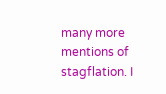many more mentions of stagflation. I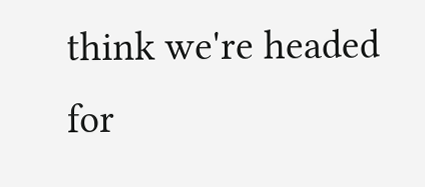think we're headed for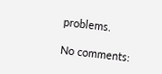problems.

No comments: